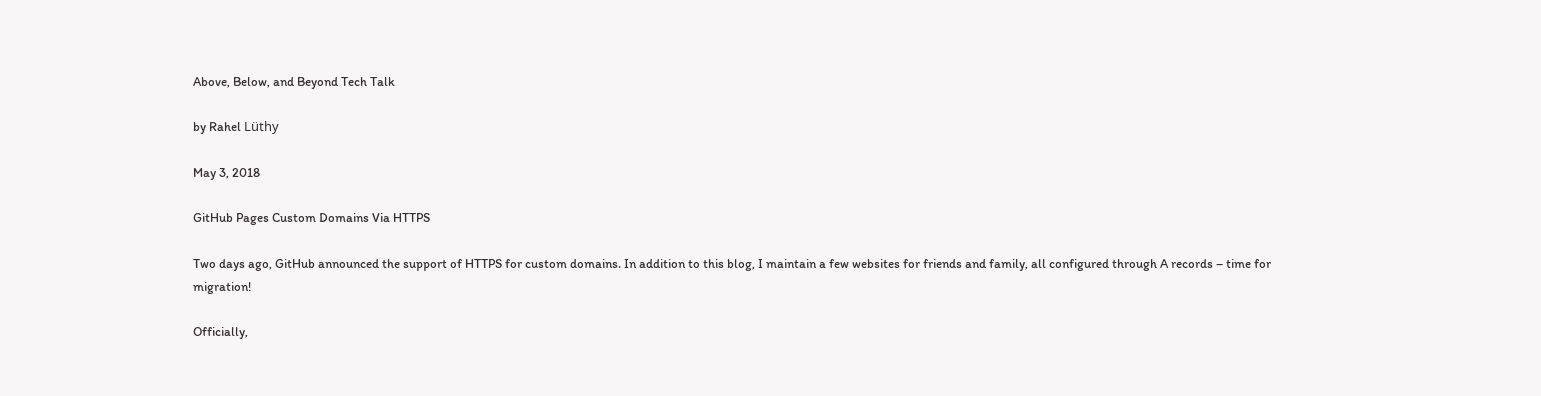Above, Below, and Beyond Tech Talk

by Rahel Lüthy

May 3, 2018

GitHub Pages Custom Domains Via HTTPS

Two days ago, GitHub announced the support of HTTPS for custom domains. In addition to this blog, I maintain a few websites for friends and family, all configured through A records – time for migration!

Officially,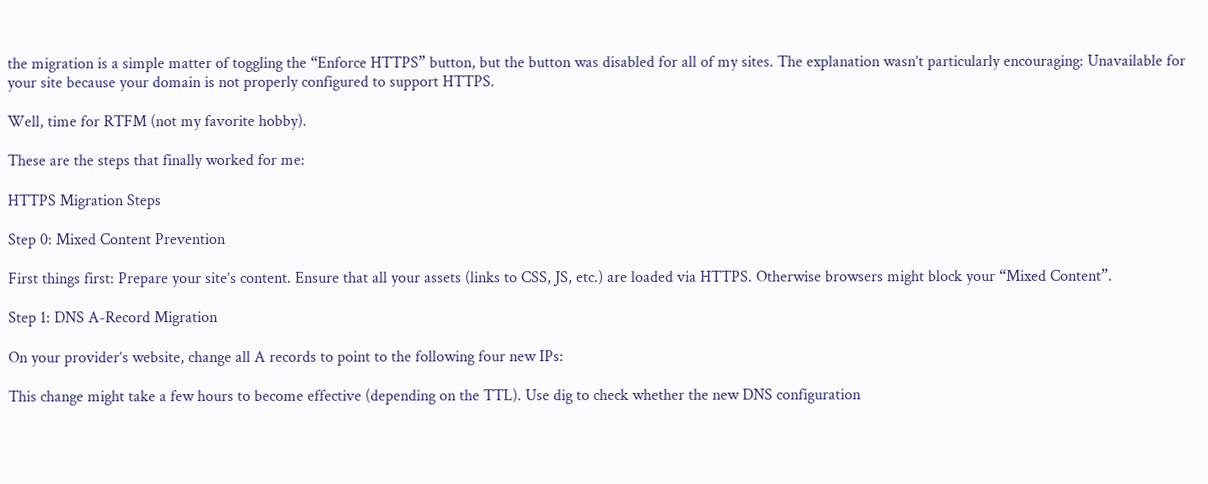the migration is a simple matter of toggling the “Enforce HTTPS” button, but the button was disabled for all of my sites. The explanation wasn’t particularly encouraging: Unavailable for your site because your domain is not properly configured to support HTTPS.

Well, time for RTFM (not my favorite hobby).

These are the steps that finally worked for me:

HTTPS Migration Steps

Step 0: Mixed Content Prevention

First things first: Prepare your site’s content. Ensure that all your assets (links to CSS, JS, etc.) are loaded via HTTPS. Otherwise browsers might block your “Mixed Content”.

Step 1: DNS A-Record Migration

On your provider’s website, change all A records to point to the following four new IPs:

This change might take a few hours to become effective (depending on the TTL). Use dig to check whether the new DNS configuration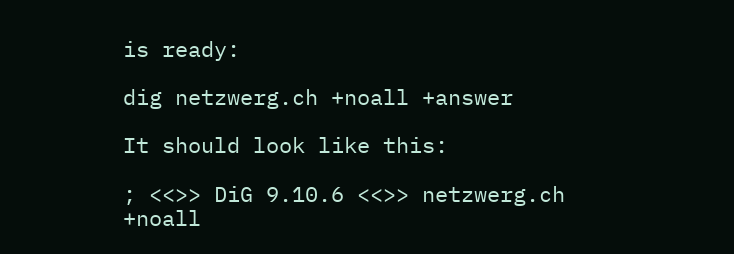is ready:

dig netzwerg.ch +noall +answer

It should look like this:

; <<>> DiG 9.10.6 <<>> netzwerg.ch +noall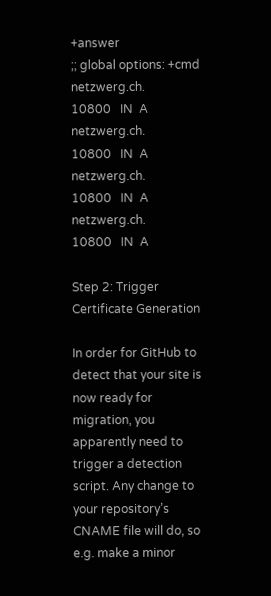+answer
;; global options: +cmd
netzwerg.ch.        10800   IN  A
netzwerg.ch.        10800   IN  A
netzwerg.ch.        10800   IN  A
netzwerg.ch.        10800   IN  A

Step 2: Trigger Certificate Generation

In order for GitHub to detect that your site is now ready for migration, you apparently need to trigger a detection script. Any change to your repository’s CNAME file will do, so e.g. make a minor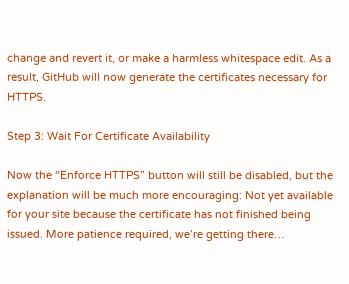change and revert it, or make a harmless whitespace edit. As a result, GitHub will now generate the certificates necessary for HTTPS.

Step 3: Wait For Certificate Availability

Now the “Enforce HTTPS” button will still be disabled, but the explanation will be much more encouraging: Not yet available for your site because the certificate has not finished being issued. More patience required, we’re getting there…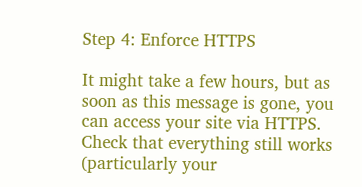Step 4: Enforce HTTPS

It might take a few hours, but as soon as this message is gone, you can access your site via HTTPS. Check that everything still works (particularly your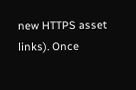new HTTPS asset links). Once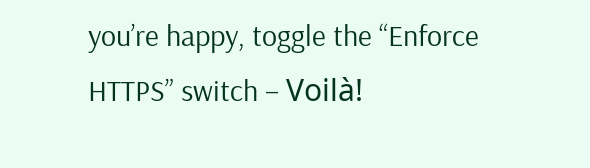you’re happy, toggle the “Enforce HTTPS” switch – Voilà!